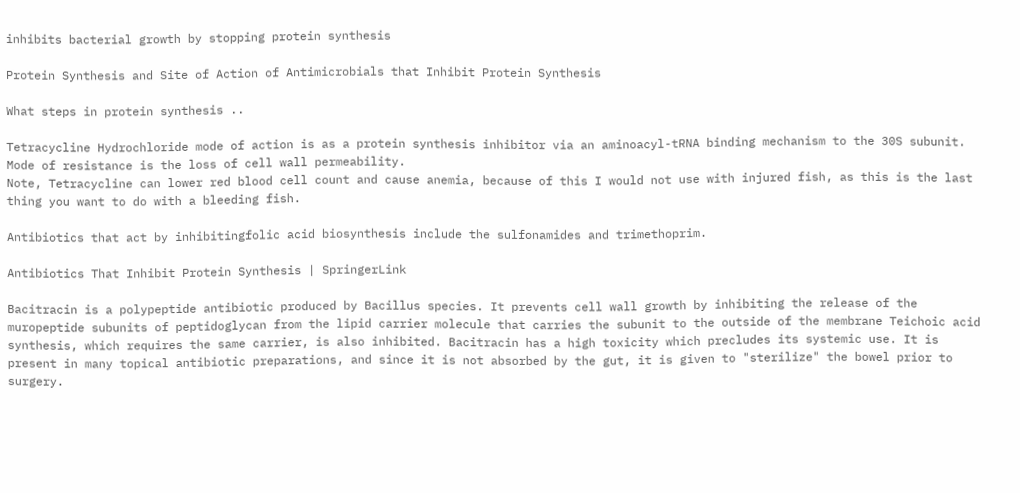inhibits bacterial growth by stopping protein synthesis

Protein Synthesis and Site of Action of Antimicrobials that Inhibit Protein Synthesis

What steps in protein synthesis ..

Tetracycline Hydrochloride mode of action is as a protein synthesis inhibitor via an aminoacyl-tRNA binding mechanism to the 30S subunit. Mode of resistance is the loss of cell wall permeability.
Note, Tetracycline can lower red blood cell count and cause anemia, because of this I would not use with injured fish, as this is the last thing you want to do with a bleeding fish.

Antibiotics that act by inhibitingfolic acid biosynthesis include the sulfonamides and trimethoprim.

Antibiotics That Inhibit Protein Synthesis | SpringerLink

Bacitracin is a polypeptide antibiotic produced by Bacillus species. It prevents cell wall growth by inhibiting the release of the muropeptide subunits of peptidoglycan from the lipid carrier molecule that carries the subunit to the outside of the membrane Teichoic acid synthesis, which requires the same carrier, is also inhibited. Bacitracin has a high toxicity which precludes its systemic use. It is present in many topical antibiotic preparations, and since it is not absorbed by the gut, it is given to "sterilize" the bowel prior to surgery.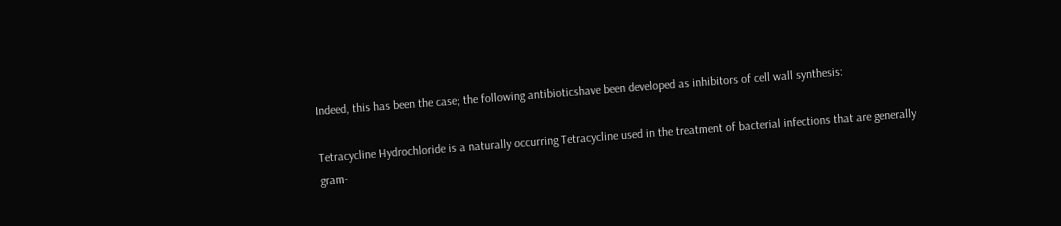Indeed, this has been the case; the following antibioticshave been developed as inhibitors of cell wall synthesis:

Tetracycline Hydrochloride is a naturally occurring Tetracycline used in the treatment of bacterial infections that are generally gram-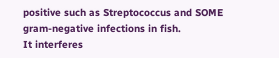positive such as Streptococcus and SOME gram-negative infections in fish.
It interferes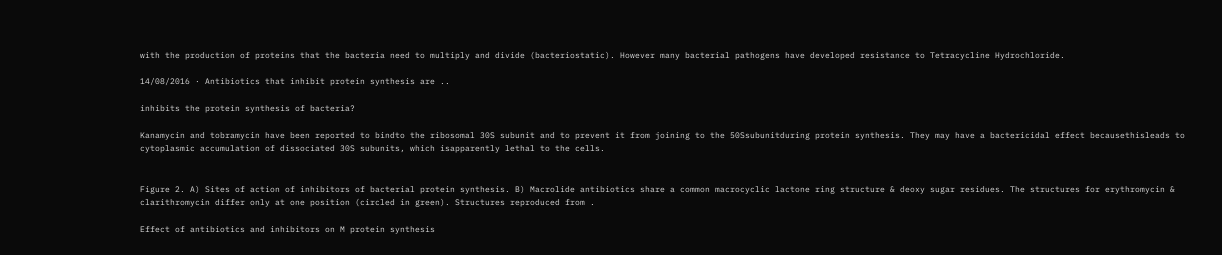with the production of proteins that the bacteria need to multiply and divide (bacteriostatic). However many bacterial pathogens have developed resistance to Tetracycline Hydrochloride.

14/08/2016 · Antibiotics that inhibit protein synthesis are ..

inhibits the protein synthesis of bacteria?

Kanamycin and tobramycin have been reported to bindto the ribosomal 30S subunit and to prevent it from joining to the 50Ssubunitduring protein synthesis. They may have a bactericidal effect becausethisleads to cytoplasmic accumulation of dissociated 30S subunits, which isapparently lethal to the cells.


Figure 2. A) Sites of action of inhibitors of bacterial protein synthesis. B) Macrolide antibiotics share a common macrocyclic lactone ring structure & deoxy sugar residues. The structures for erythromycin & clarithromycin differ only at one position (circled in green). Structures reproduced from .

Effect of antibiotics and inhibitors on M protein synthesis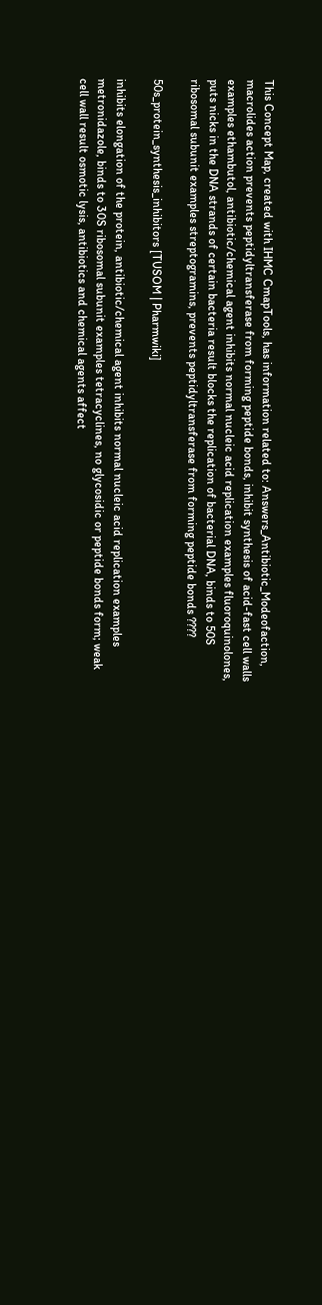This Concept Map, created with IHMC CmapTools, has information related to: Answers_Antibiotic_Modeofaction, macrolides action prevents peptidyltransferase from forming peptide bonds, inhibit synthesis of acid-fast cell walls examples ethambutol, antibiotic/chemical agent inhibits normal nucleic acid replication examples fluoroquinolones, puts nicks in the DNA strands of certain bacteria result blocks the replication of bacterial DNA, binds to 50S ribosomal subunit examples streptogramins, prevents peptidyltransferase from forming peptide bonds ????

50s_protein_synthesis_inhibitors [TUSOM | Pharmwiki]

inhibits elongation of the protein, antibiotic/chemical agent inhibits normal nucleic acid replication examples metronidazole, binds to 30S ribosomal subunit examples tetracyclines, no glycosidic or peptide bonds form; weak cell wall result osmotic lysis, antibiotics and chemical agents affect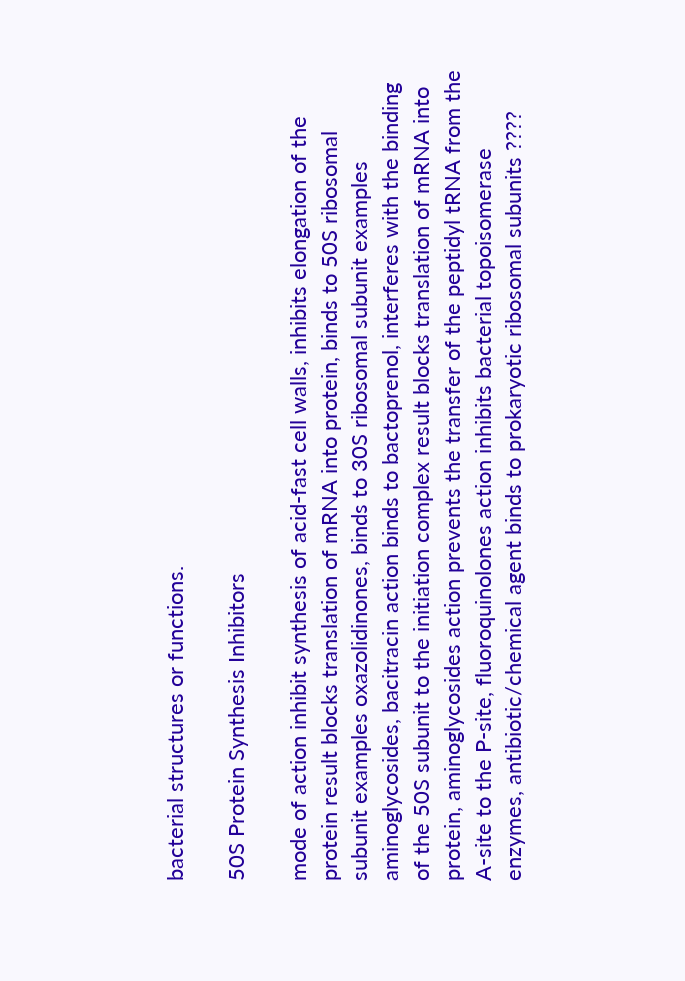bacterial structures or functions.

50S Protein Synthesis Inhibitors

mode of action inhibit synthesis of acid-fast cell walls, inhibits elongation of the protein result blocks translation of mRNA into protein, binds to 50S ribosomal subunit examples oxazolidinones, binds to 30S ribosomal subunit examples aminoglycosides, bacitracin action binds to bactoprenol, interferes with the binding of the 50S subunit to the initiation complex result blocks translation of mRNA into protein, aminoglycosides action prevents the transfer of the peptidyl tRNA from the A-site to the P-site, fluoroquinolones action inhibits bacterial topoisomerase enzymes, antibiotic/chemical agent binds to prokaryotic ribosomal subunits ????